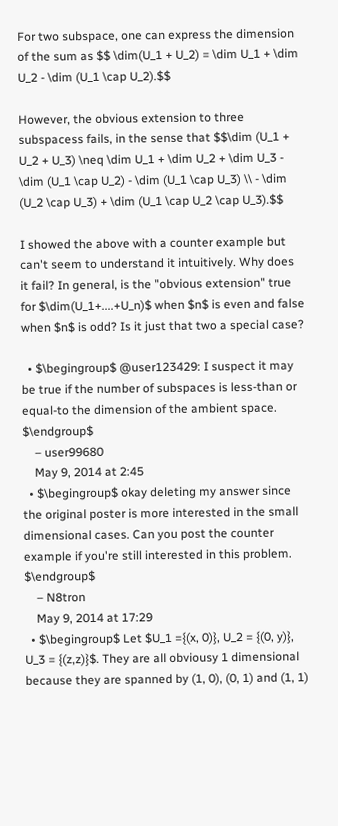For two subspace, one can express the dimension of the sum as $$ \dim(U_1 + U_2) = \dim U_1 + \dim U_2 - \dim (U_1 \cap U_2).$$

However, the obvious extension to three subspacess fails, in the sense that $$\dim (U_1 + U_2 + U_3) \neq \dim U_1 + \dim U_2 + \dim U_3 - \dim (U_1 \cap U_2) - \dim (U_1 \cap U_3) \\ - \dim (U_2 \cap U_3) + \dim (U_1 \cap U_2 \cap U_3).$$

I showed the above with a counter example but can't seem to understand it intuitively. Why does it fail? In general, is the "obvious extension" true for $\dim(U_1+....+U_n)$ when $n$ is even and false when $n$ is odd? Is it just that two a special case?

  • $\begingroup$ @user123429: I suspect it may be true if the number of subspaces is less-than or equal-to the dimension of the ambient space. $\endgroup$
    – user99680
    May 9, 2014 at 2:45
  • $\begingroup$ okay deleting my answer since the original poster is more interested in the small dimensional cases. Can you post the counter example if you're still interested in this problem. $\endgroup$
    – N8tron
    May 9, 2014 at 17:29
  • $\begingroup$ Let $U_1 ={(x, 0)}, U_2 = {(0, y)}, U_3 = {(z,z)}$. They are all obviousy 1 dimensional because they are spanned by (1, 0), (0, 1) and (1, 1)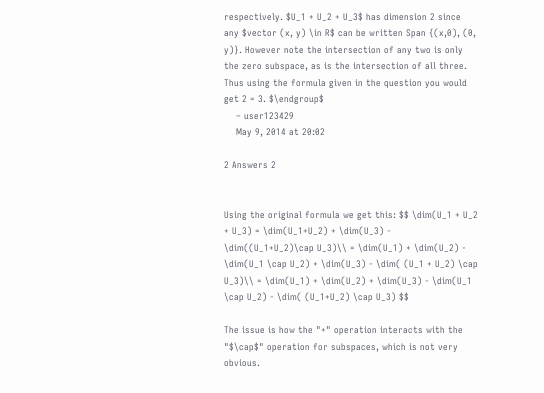respectively. $U_1 + U_2 + U_3$ has dimension 2 since any $vector (x, y) \in R$ can be written Span {(x,0), (0, y)}. However note the intersection of any two is only the zero subspace, as is the intersection of all three. Thus using the formula given in the question you would get 2 = 3. $\endgroup$
    – user123429
    May 9, 2014 at 20:02

2 Answers 2


Using the original formula we get this: $$ \dim(U_1 + U_2 + U_3) = \dim(U_1+U_2) + \dim(U_3) - \dim((U_1+U_2)\cap U_3)\\ = \dim(U_1) + \dim(U_2) - \dim(U_1 \cap U_2) + \dim(U_3) - \dim( (U_1 + U_2) \cap U_3)\\ = \dim(U_1) + \dim(U_2) + \dim(U_3) - \dim(U_1 \cap U_2) - \dim( (U_1+U_2) \cap U_3) $$

The issue is how the "+" operation interacts with the "$\cap$" operation for subspaces, which is not very obvious.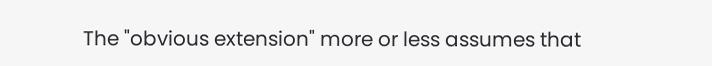The "obvious extension" more or less assumes that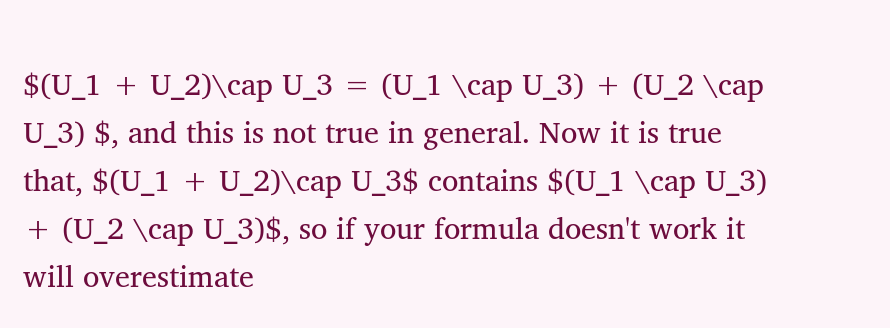$(U_1 + U_2)\cap U_3 = (U_1 \cap U_3) + (U_2 \cap U_3) $, and this is not true in general. Now it is true that, $(U_1 + U_2)\cap U_3$ contains $(U_1 \cap U_3) + (U_2 \cap U_3)$, so if your formula doesn't work it will overestimate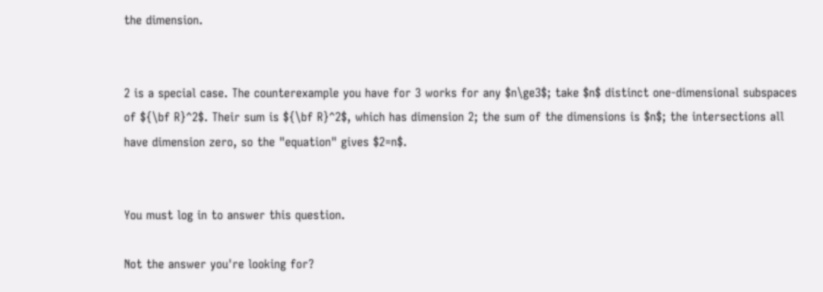the dimension.


2 is a special case. The counterexample you have for 3 works for any $n\ge3$; take $n$ distinct one-dimensional subspaces of ${\bf R}^2$. Their sum is ${\bf R}^2$, which has dimension 2; the sum of the dimensions is $n$; the intersections all have dimension zero, so the "equation" gives $2=n$.


You must log in to answer this question.

Not the answer you're looking for?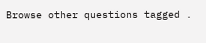Browse other questions tagged .